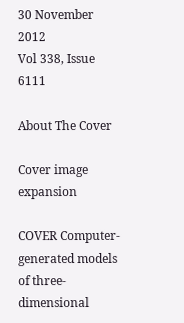30 November 2012
Vol 338, Issue 6111

About The Cover

Cover image expansion

COVER Computer-generated models of three-dimensional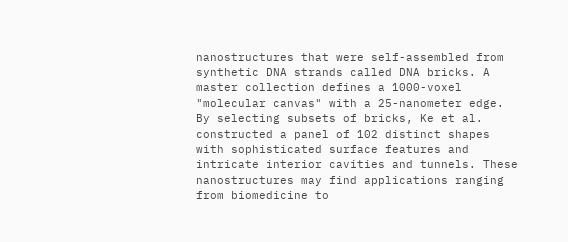nanostructures that were self-assembled from synthetic DNA strands called DNA bricks. A master collection defines a 1000-voxel "molecular canvas" with a 25-nanometer edge. By selecting subsets of bricks, Ke et al. constructed a panel of 102 distinct shapes with sophisticated surface features and intricate interior cavities and tunnels. These nanostructures may find applications ranging from biomedicine to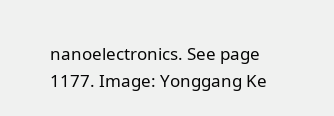nanoelectronics. See page 1177. Image: Yonggang Ke